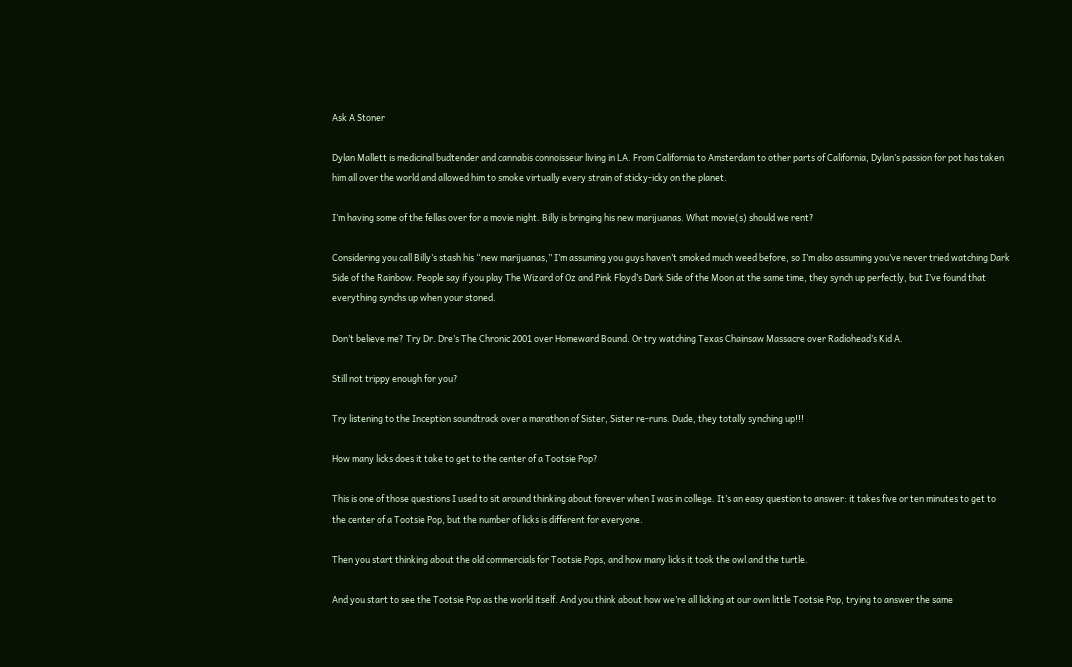Ask A Stoner

Dylan Mallett is medicinal budtender and cannabis connoisseur living in LA. From California to Amsterdam to other parts of California, Dylan’s passion for pot has taken him all over the world and allowed him to smoke virtually every strain of sticky-icky on the planet.

I’m having some of the fellas over for a movie night. Billy is bringing his new marijuanas. What movie(s) should we rent?

Considering you call Billy’s stash his “new marijuanas,” I’m assuming you guys haven’t smoked much weed before, so I’m also assuming you’ve never tried watching Dark Side of the Rainbow. People say if you play The Wizard of Oz and Pink Floyd’s Dark Side of the Moon at the same time, they synch up perfectly, but I’ve found that everything synchs up when your stoned.

Don’t believe me? Try Dr. Dre’s The Chronic 2001 over Homeward Bound. Or try watching Texas Chainsaw Massacre over Radiohead’s Kid A.

Still not trippy enough for you?

Try listening to the Inception soundtrack over a marathon of Sister, Sister re-runs. Dude, they totally synching up!!!

How many licks does it take to get to the center of a Tootsie Pop?

This is one of those questions I used to sit around thinking about forever when I was in college. It’s an easy question to answer: it takes five or ten minutes to get to the center of a Tootsie Pop, but the number of licks is different for everyone.

Then you start thinking about the old commercials for Tootsie Pops, and how many licks it took the owl and the turtle.

And you start to see the Tootsie Pop as the world itself. And you think about how we’re all licking at our own little Tootsie Pop, trying to answer the same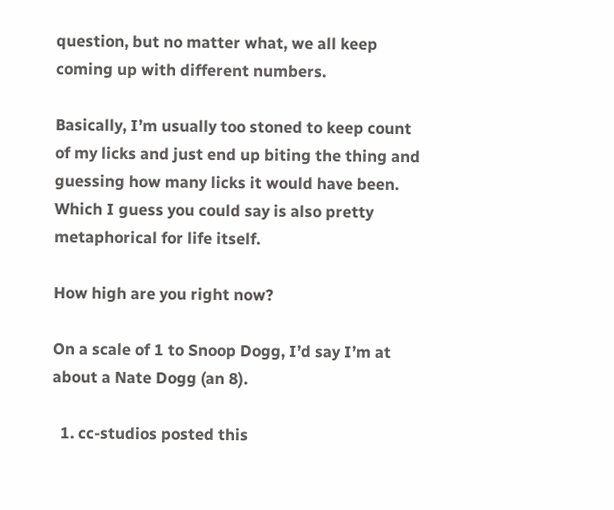question, but no matter what, we all keep coming up with different numbers.

Basically, I’m usually too stoned to keep count of my licks and just end up biting the thing and guessing how many licks it would have been. Which I guess you could say is also pretty metaphorical for life itself.

How high are you right now?

On a scale of 1 to Snoop Dogg, I’d say I’m at about a Nate Dogg (an 8).

  1. cc-studios posted this